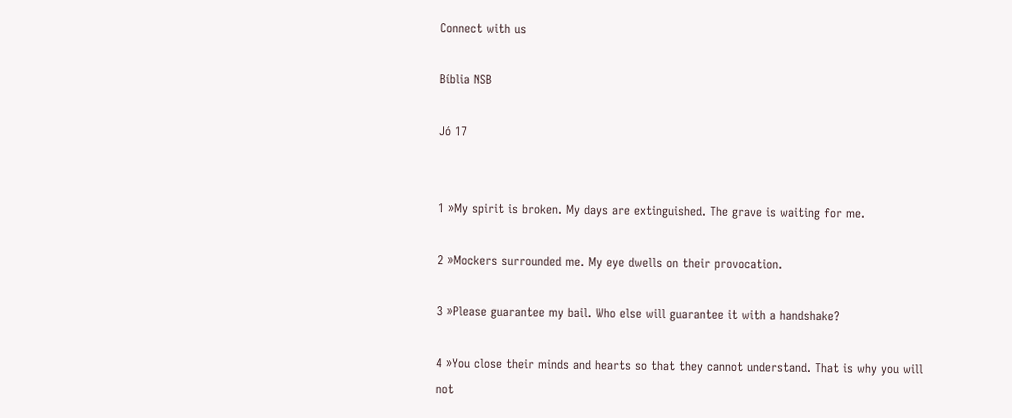Connect with us

Bíblia NSB

Jó 17


1 »My spirit is broken. My days are extinguished. The grave is waiting for me.

2 »Mockers surrounded me. My eye dwells on their provocation.

3 »Please guarantee my bail. Who else will guarantee it with a handshake?

4 »You close their minds and hearts so that they cannot understand. That is why you will not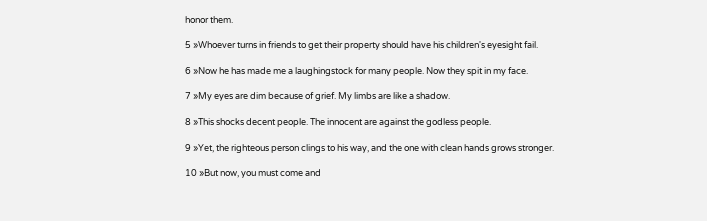honor them.

5 »Whoever turns in friends to get their property should have his children's eyesight fail.

6 »Now he has made me a laughingstock for many people. Now they spit in my face.

7 »My eyes are dim because of grief. My limbs are like a shadow.

8 »This shocks decent people. The innocent are against the godless people.

9 »Yet, the righteous person clings to his way, and the one with clean hands grows stronger.

10 »But now, you must come and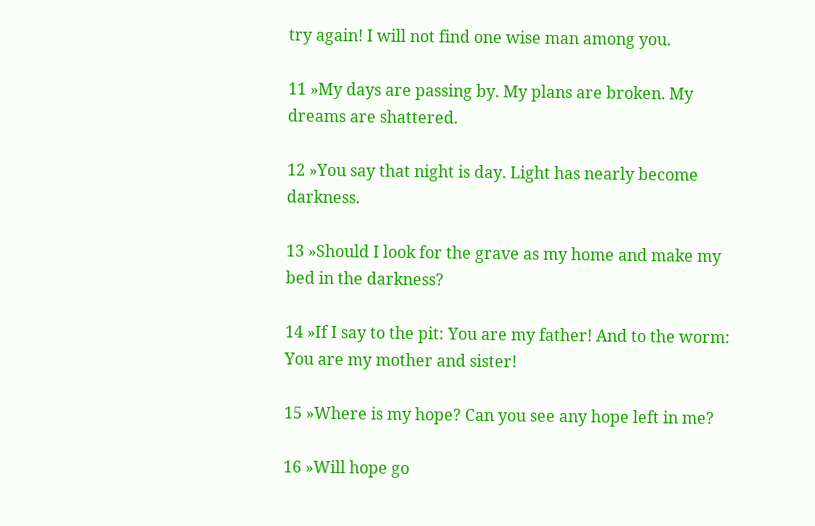try again! I will not find one wise man among you.

11 »My days are passing by. My plans are broken. My dreams are shattered.

12 »You say that night is day. Light has nearly become darkness.

13 »Should I look for the grave as my home and make my bed in the darkness?

14 »If I say to the pit: You are my father! And to the worm: You are my mother and sister!

15 »Where is my hope? Can you see any hope left in me?

16 »Will hope go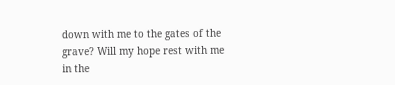down with me to the gates of the grave? Will my hope rest with me in the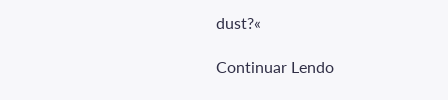dust?«

Continuar Lendo